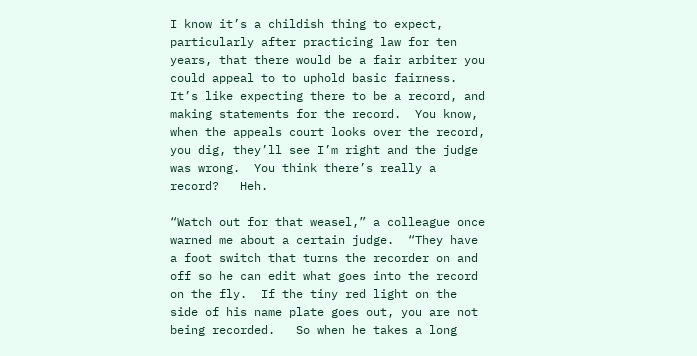I know it’s a childish thing to expect, particularly after practicing law for ten years, that there would be a fair arbiter you could appeal to to uphold basic fairness.   It’s like expecting there to be a record, and making statements for the record.  You know, when the appeals court looks over the record, you dig, they’ll see I’m right and the judge was wrong.  You think there’s really a record?   Heh.

“Watch out for that weasel,” a colleague once warned me about a certain judge.  “They have a foot switch that turns the recorder on and off so he can edit what goes into the record on the fly.  If the tiny red light on the side of his name plate goes out, you are not being recorded.   So when he takes a long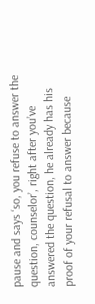pause and says ‘so, you refuse to answer the question, counselor’, right after you’ve answered the question, he already has his proof of your refusal to answer because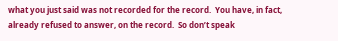what you just said was not recorded for the record.  You have, in fact, already refused to answer, on the record.  So don’t speak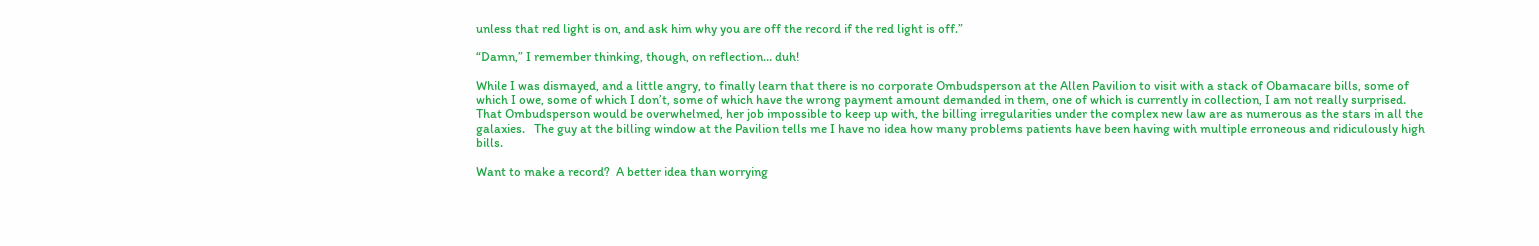unless that red light is on, and ask him why you are off the record if the red light is off.”

“Damn,” I remember thinking, though, on reflection… duh!

While I was dismayed, and a little angry, to finally learn that there is no corporate Ombudsperson at the Allen Pavilion to visit with a stack of Obamacare bills, some of which I owe, some of which I don’t, some of which have the wrong payment amount demanded in them, one of which is currently in collection, I am not really surprised.   That Ombudsperson would be overwhelmed, her job impossible to keep up with, the billing irregularities under the complex new law are as numerous as the stars in all the galaxies.   The guy at the billing window at the Pavilion tells me I have no idea how many problems patients have been having with multiple erroneous and ridiculously high bills.

Want to make a record?  A better idea than worrying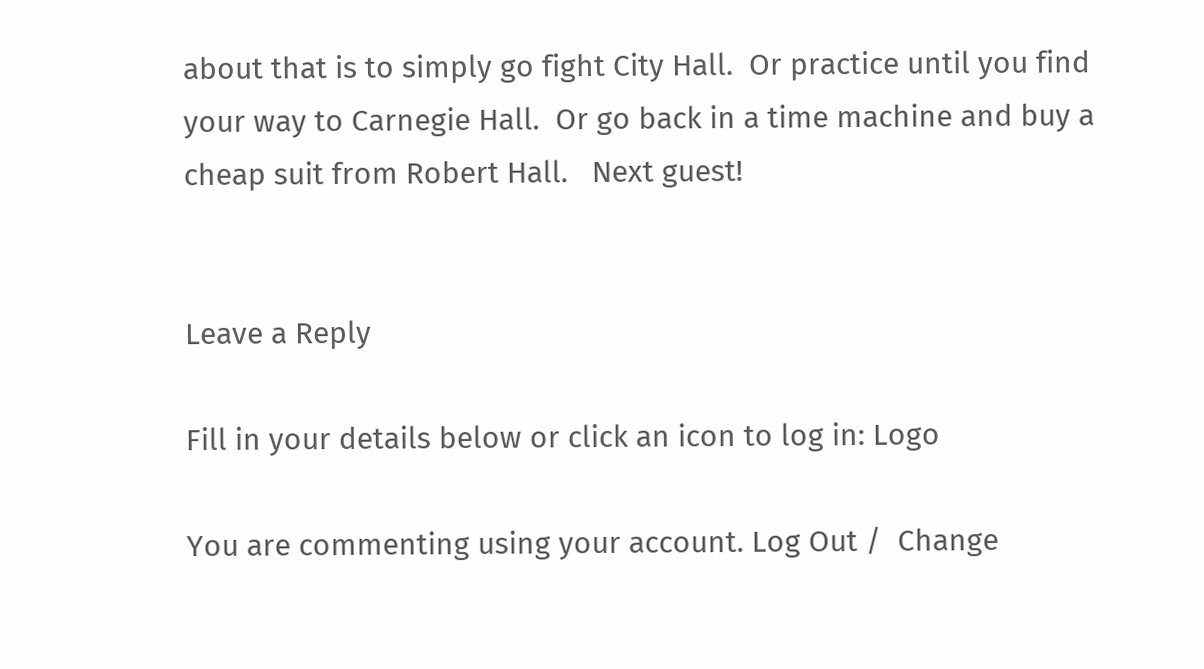about that is to simply go fight City Hall.  Or practice until you find your way to Carnegie Hall.  Or go back in a time machine and buy a cheap suit from Robert Hall.   Next guest!


Leave a Reply

Fill in your details below or click an icon to log in: Logo

You are commenting using your account. Log Out /  Change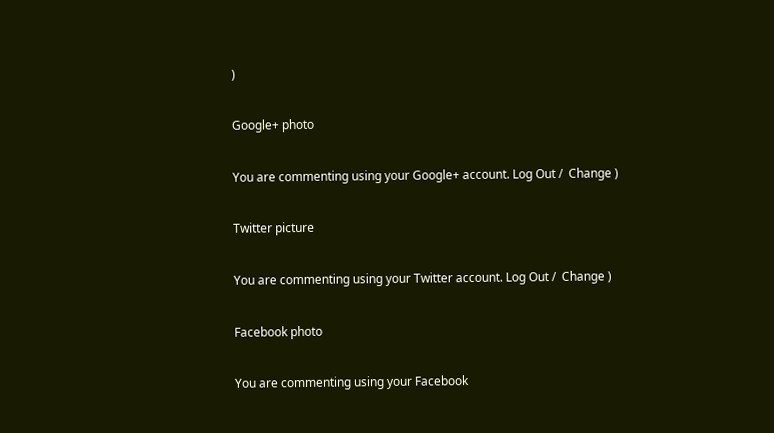)

Google+ photo

You are commenting using your Google+ account. Log Out /  Change )

Twitter picture

You are commenting using your Twitter account. Log Out /  Change )

Facebook photo

You are commenting using your Facebook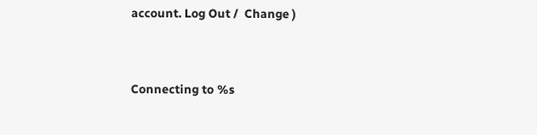account. Log Out /  Change )


Connecting to %s